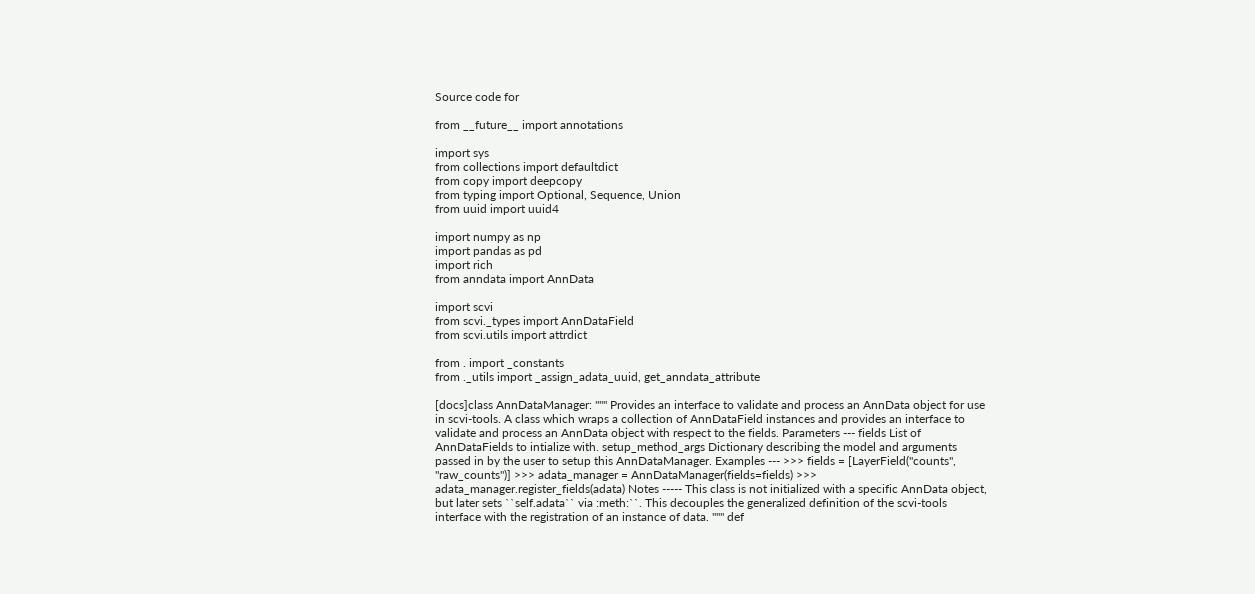Source code for

from __future__ import annotations

import sys
from collections import defaultdict
from copy import deepcopy
from typing import Optional, Sequence, Union
from uuid import uuid4

import numpy as np
import pandas as pd
import rich
from anndata import AnnData

import scvi
from scvi._types import AnnDataField
from scvi.utils import attrdict

from . import _constants
from ._utils import _assign_adata_uuid, get_anndata_attribute

[docs]class AnnDataManager: """ Provides an interface to validate and process an AnnData object for use in scvi-tools. A class which wraps a collection of AnnDataField instances and provides an interface to validate and process an AnnData object with respect to the fields. Parameters --- fields List of AnnDataFields to intialize with. setup_method_args Dictionary describing the model and arguments passed in by the user to setup this AnnDataManager. Examples --- >>> fields = [LayerField("counts", "raw_counts")] >>> adata_manager = AnnDataManager(fields=fields) >>> adata_manager.register_fields(adata) Notes ----- This class is not initialized with a specific AnnData object, but later sets ``self.adata`` via :meth:``. This decouples the generalized definition of the scvi-tools interface with the registration of an instance of data. """ def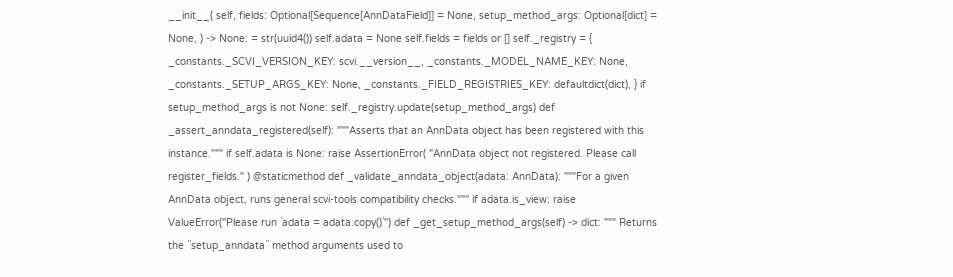__init__( self, fields: Optional[Sequence[AnnDataField]] = None, setup_method_args: Optional[dict] = None, ) -> None: = str(uuid4()) self.adata = None self.fields = fields or [] self._registry = { _constants._SCVI_VERSION_KEY: scvi.__version__, _constants._MODEL_NAME_KEY: None, _constants._SETUP_ARGS_KEY: None, _constants._FIELD_REGISTRIES_KEY: defaultdict(dict), } if setup_method_args is not None: self._registry.update(setup_method_args) def _assert_anndata_registered(self): """Asserts that an AnnData object has been registered with this instance.""" if self.adata is None: raise AssertionError( "AnnData object not registered. Please call register_fields." ) @staticmethod def _validate_anndata_object(adata: AnnData): """For a given AnnData object, runs general scvi-tools compatibility checks.""" if adata.is_view: raise ValueError("Please run `adata = adata.copy()`") def _get_setup_method_args(self) -> dict: """ Returns the ``setup_anndata`` method arguments used to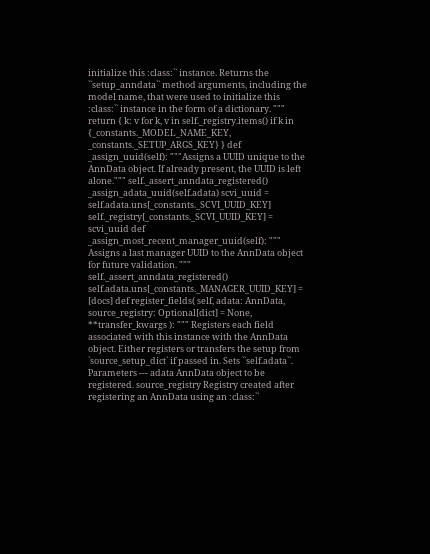initialize this :class:`` instance. Returns the ``setup_anndata`` method arguments, including the model name, that were used to initialize this :class:`` instance in the form of a dictionary. """ return { k: v for k, v in self._registry.items() if k in {_constants._MODEL_NAME_KEY, _constants._SETUP_ARGS_KEY} } def _assign_uuid(self): """Assigns a UUID unique to the AnnData object. If already present, the UUID is left alone.""" self._assert_anndata_registered() _assign_adata_uuid(self.adata) scvi_uuid = self.adata.uns[_constants._SCVI_UUID_KEY] self._registry[_constants._SCVI_UUID_KEY] = scvi_uuid def _assign_most_recent_manager_uuid(self): """ Assigns a last manager UUID to the AnnData object for future validation. """ self._assert_anndata_registered() self.adata.uns[_constants._MANAGER_UUID_KEY] =
[docs] def register_fields( self, adata: AnnData, source_registry: Optional[dict] = None, **transfer_kwargs ): """ Registers each field associated with this instance with the AnnData object. Either registers or transfers the setup from `source_setup_dict` if passed in. Sets ``self.adata``. Parameters --- adata AnnData object to be registered. source_registry Registry created after registering an AnnData using an :class:``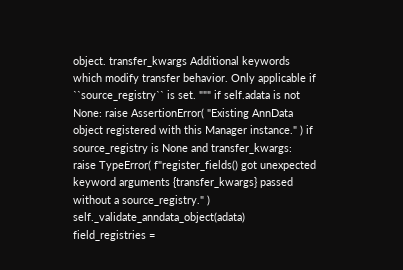object. transfer_kwargs Additional keywords which modify transfer behavior. Only applicable if ``source_registry`` is set. """ if self.adata is not None: raise AssertionError( "Existing AnnData object registered with this Manager instance." ) if source_registry is None and transfer_kwargs: raise TypeError( f"register_fields() got unexpected keyword arguments {transfer_kwargs} passed without a source_registry." ) self._validate_anndata_object(adata) field_registries =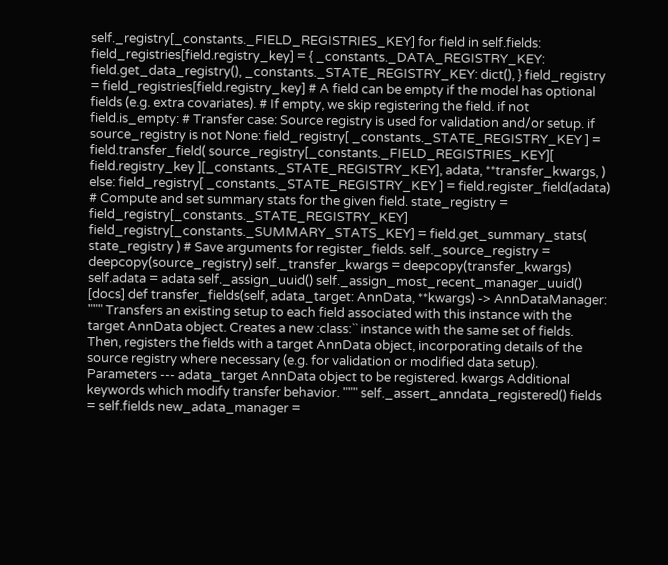self._registry[_constants._FIELD_REGISTRIES_KEY] for field in self.fields: field_registries[field.registry_key] = { _constants._DATA_REGISTRY_KEY: field.get_data_registry(), _constants._STATE_REGISTRY_KEY: dict(), } field_registry = field_registries[field.registry_key] # A field can be empty if the model has optional fields (e.g. extra covariates). # If empty, we skip registering the field. if not field.is_empty: # Transfer case: Source registry is used for validation and/or setup. if source_registry is not None: field_registry[ _constants._STATE_REGISTRY_KEY ] = field.transfer_field( source_registry[_constants._FIELD_REGISTRIES_KEY][ field.registry_key ][_constants._STATE_REGISTRY_KEY], adata, **transfer_kwargs, ) else: field_registry[ _constants._STATE_REGISTRY_KEY ] = field.register_field(adata) # Compute and set summary stats for the given field. state_registry = field_registry[_constants._STATE_REGISTRY_KEY] field_registry[_constants._SUMMARY_STATS_KEY] = field.get_summary_stats( state_registry ) # Save arguments for register_fields. self._source_registry = deepcopy(source_registry) self._transfer_kwargs = deepcopy(transfer_kwargs) self.adata = adata self._assign_uuid() self._assign_most_recent_manager_uuid()
[docs] def transfer_fields(self, adata_target: AnnData, **kwargs) -> AnnDataManager: """ Transfers an existing setup to each field associated with this instance with the target AnnData object. Creates a new :class:`` instance with the same set of fields. Then, registers the fields with a target AnnData object, incorporating details of the source registry where necessary (e.g. for validation or modified data setup). Parameters --- adata_target AnnData object to be registered. kwargs Additional keywords which modify transfer behavior. """ self._assert_anndata_registered() fields = self.fields new_adata_manager =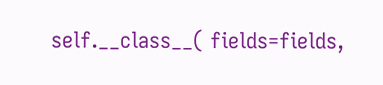self.__class__( fields=fields,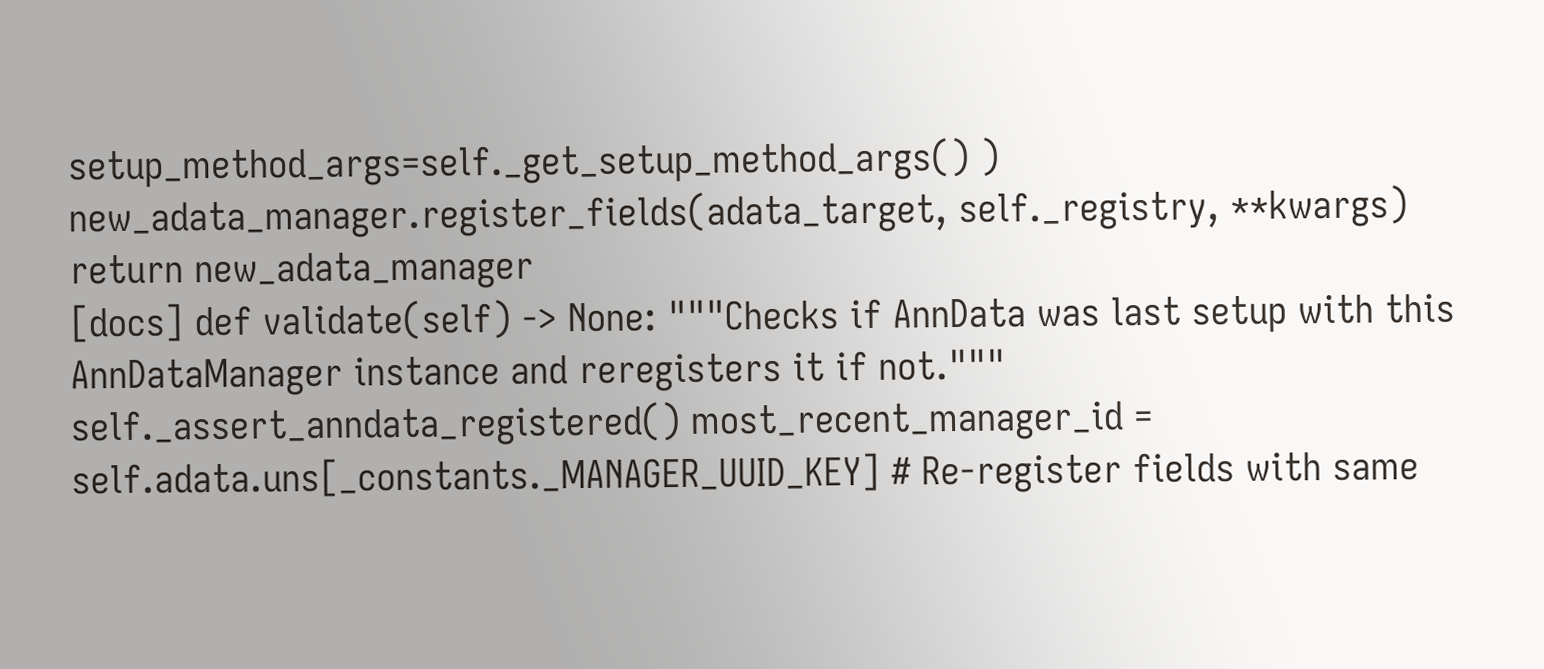setup_method_args=self._get_setup_method_args() ) new_adata_manager.register_fields(adata_target, self._registry, **kwargs) return new_adata_manager
[docs] def validate(self) -> None: """Checks if AnnData was last setup with this AnnDataManager instance and reregisters it if not.""" self._assert_anndata_registered() most_recent_manager_id = self.adata.uns[_constants._MANAGER_UUID_KEY] # Re-register fields with same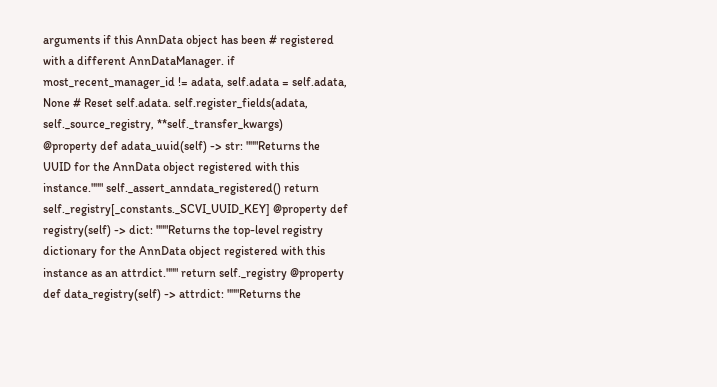arguments if this AnnData object has been # registered with a different AnnDataManager. if most_recent_manager_id != adata, self.adata = self.adata, None # Reset self.adata. self.register_fields(adata, self._source_registry, **self._transfer_kwargs)
@property def adata_uuid(self) -> str: """Returns the UUID for the AnnData object registered with this instance.""" self._assert_anndata_registered() return self._registry[_constants._SCVI_UUID_KEY] @property def registry(self) -> dict: """Returns the top-level registry dictionary for the AnnData object registered with this instance as an attrdict.""" return self._registry @property def data_registry(self) -> attrdict: """Returns the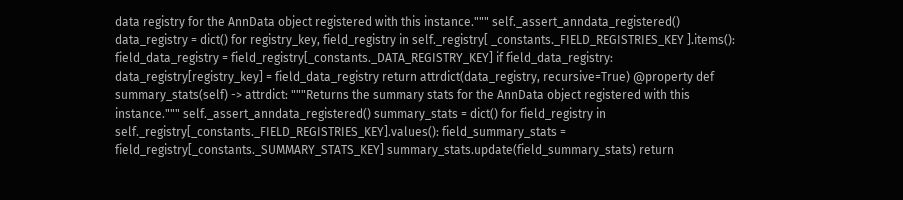data registry for the AnnData object registered with this instance.""" self._assert_anndata_registered() data_registry = dict() for registry_key, field_registry in self._registry[ _constants._FIELD_REGISTRIES_KEY ].items(): field_data_registry = field_registry[_constants._DATA_REGISTRY_KEY] if field_data_registry: data_registry[registry_key] = field_data_registry return attrdict(data_registry, recursive=True) @property def summary_stats(self) -> attrdict: """Returns the summary stats for the AnnData object registered with this instance.""" self._assert_anndata_registered() summary_stats = dict() for field_registry in self._registry[_constants._FIELD_REGISTRIES_KEY].values(): field_summary_stats = field_registry[_constants._SUMMARY_STATS_KEY] summary_stats.update(field_summary_stats) return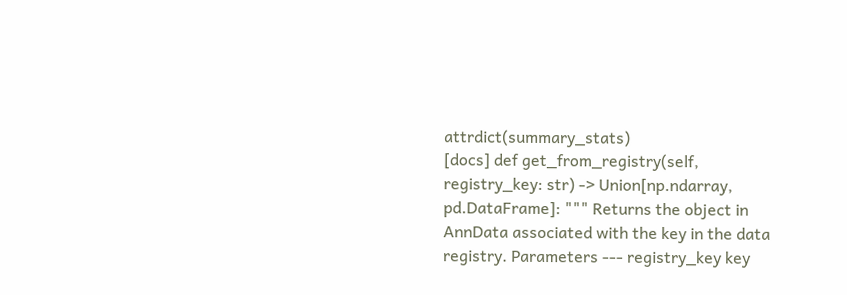attrdict(summary_stats)
[docs] def get_from_registry(self, registry_key: str) -> Union[np.ndarray, pd.DataFrame]: """ Returns the object in AnnData associated with the key in the data registry. Parameters --- registry_key key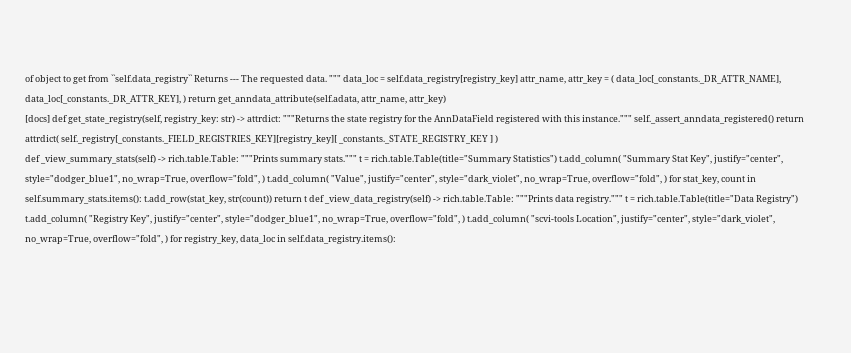of object to get from ``self.data_registry`` Returns --- The requested data. """ data_loc = self.data_registry[registry_key] attr_name, attr_key = ( data_loc[_constants._DR_ATTR_NAME], data_loc[_constants._DR_ATTR_KEY], ) return get_anndata_attribute(self.adata, attr_name, attr_key)
[docs] def get_state_registry(self, registry_key: str) -> attrdict: """Returns the state registry for the AnnDataField registered with this instance.""" self._assert_anndata_registered() return attrdict( self._registry[_constants._FIELD_REGISTRIES_KEY][registry_key][ _constants._STATE_REGISTRY_KEY ] )
def _view_summary_stats(self) -> rich.table.Table: """Prints summary stats.""" t = rich.table.Table(title="Summary Statistics") t.add_column( "Summary Stat Key", justify="center", style="dodger_blue1", no_wrap=True, overflow="fold", ) t.add_column( "Value", justify="center", style="dark_violet", no_wrap=True, overflow="fold", ) for stat_key, count in self.summary_stats.items(): t.add_row(stat_key, str(count)) return t def _view_data_registry(self) -> rich.table.Table: """Prints data registry.""" t = rich.table.Table(title="Data Registry") t.add_column( "Registry Key", justify="center", style="dodger_blue1", no_wrap=True, overflow="fold", ) t.add_column( "scvi-tools Location", justify="center", style="dark_violet", no_wrap=True, overflow="fold", ) for registry_key, data_loc in self.data_registry.items():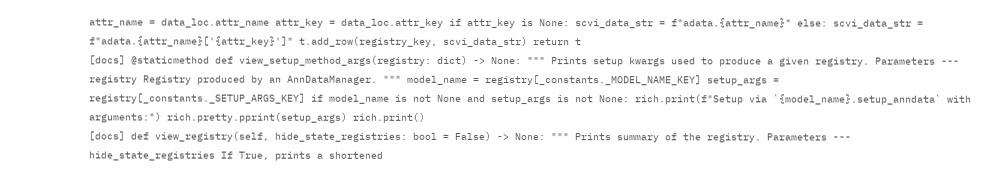attr_name = data_loc.attr_name attr_key = data_loc.attr_key if attr_key is None: scvi_data_str = f"adata.{attr_name}" else: scvi_data_str = f"adata.{attr_name}['{attr_key}']" t.add_row(registry_key, scvi_data_str) return t
[docs] @staticmethod def view_setup_method_args(registry: dict) -> None: """ Prints setup kwargs used to produce a given registry. Parameters --- registry Registry produced by an AnnDataManager. """ model_name = registry[_constants._MODEL_NAME_KEY] setup_args = registry[_constants._SETUP_ARGS_KEY] if model_name is not None and setup_args is not None: rich.print(f"Setup via `{model_name}.setup_anndata` with arguments:") rich.pretty.pprint(setup_args) rich.print()
[docs] def view_registry(self, hide_state_registries: bool = False) -> None: """ Prints summary of the registry. Parameters --- hide_state_registries If True, prints a shortened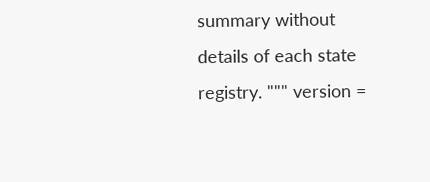summary without details of each state registry. """ version =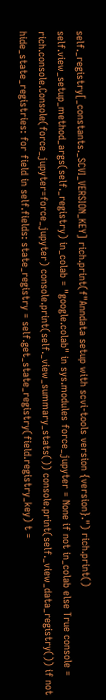self._registry[_constants._SCVI_VERSION_KEY] rich.print(f"Anndata setup with scvi-tools version {version}.") rich.print() self.view_setup_method_args(self._registry) in_colab = "google.colab" in sys.modules force_jupyter = None if not in_colab else True console = rich.console.Console(force_jupyter=force_jupyter) console.print(self._view_summary_stats()) console.print(self._view_data_registry()) if not hide_state_registries: for field in self.fields: state_registry = self.get_state_registry(field.registry_key) t =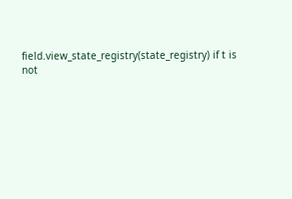field.view_state_registry(state_registry) if t is not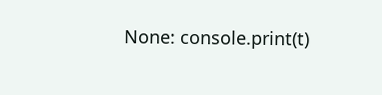None: console.print(t)